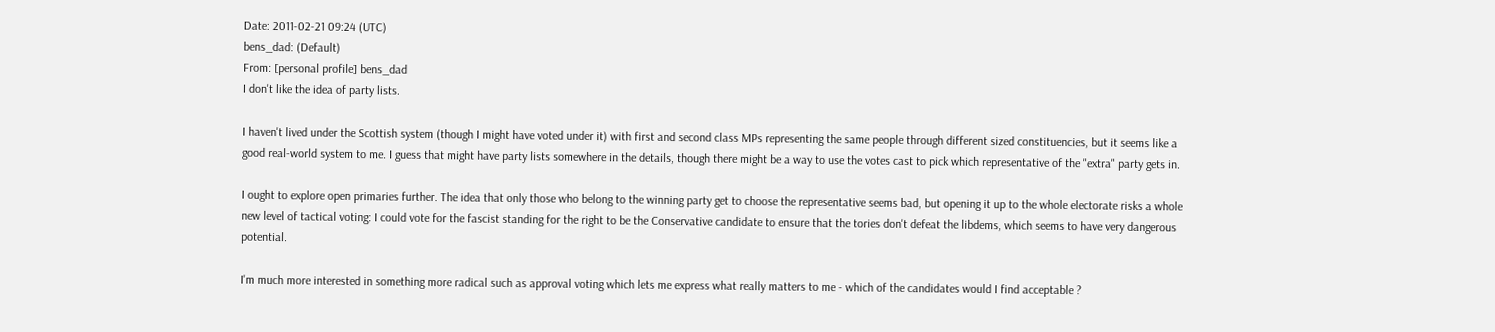Date: 2011-02-21 09:24 (UTC)
bens_dad: (Default)
From: [personal profile] bens_dad
I don't like the idea of party lists.

I haven't lived under the Scottish system (though I might have voted under it) with first and second class MPs representing the same people through different sized constituencies, but it seems like a good real-world system to me. I guess that might have party lists somewhere in the details, though there might be a way to use the votes cast to pick which representative of the "extra" party gets in.

I ought to explore open primaries further. The idea that only those who belong to the winning party get to choose the representative seems bad, but opening it up to the whole electorate risks a whole new level of tactical voting: I could vote for the fascist standing for the right to be the Conservative candidate to ensure that the tories don't defeat the libdems, which seems to have very dangerous potential.

I'm much more interested in something more radical such as approval voting which lets me express what really matters to me - which of the candidates would I find acceptable ?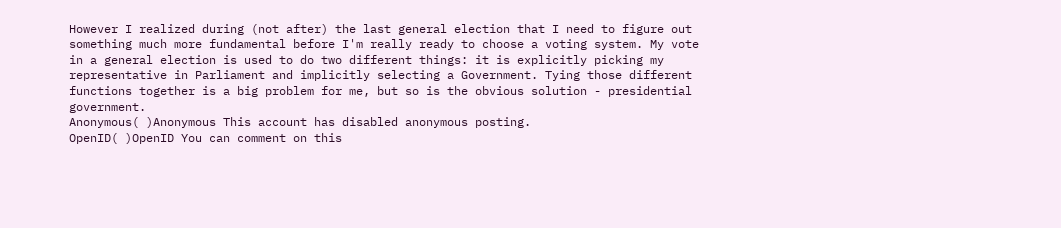However I realized during (not after) the last general election that I need to figure out something much more fundamental before I'm really ready to choose a voting system. My vote in a general election is used to do two different things: it is explicitly picking my representative in Parliament and implicitly selecting a Government. Tying those different functions together is a big problem for me, but so is the obvious solution - presidential government.
Anonymous( )Anonymous This account has disabled anonymous posting.
OpenID( )OpenID You can comment on this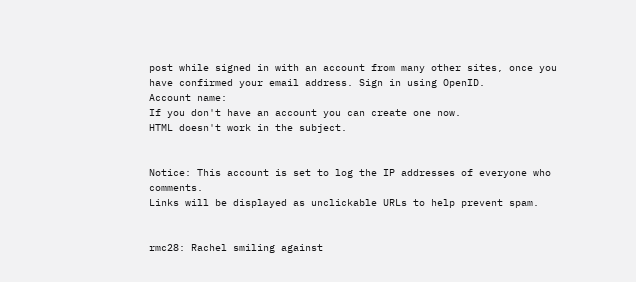post while signed in with an account from many other sites, once you have confirmed your email address. Sign in using OpenID.
Account name:
If you don't have an account you can create one now.
HTML doesn't work in the subject.


Notice: This account is set to log the IP addresses of everyone who comments.
Links will be displayed as unclickable URLs to help prevent spam.


rmc28: Rachel smiling against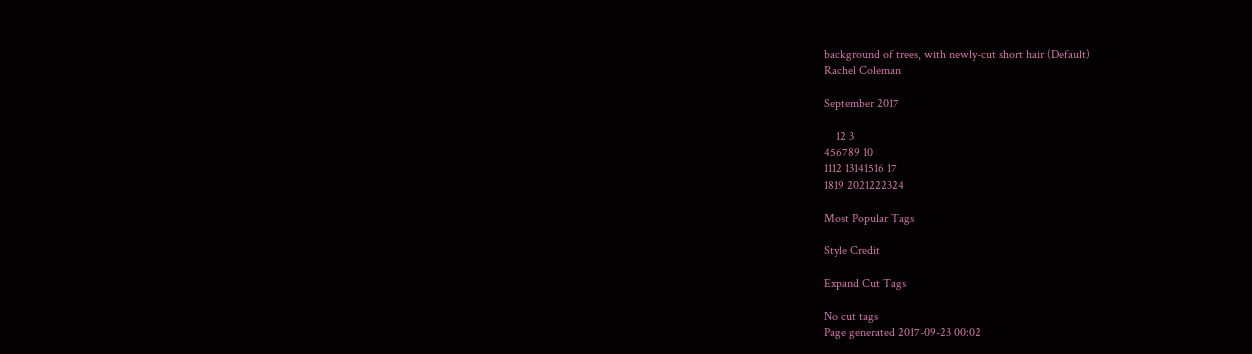background of trees, with newly-cut short hair (Default)
Rachel Coleman

September 2017

    12 3
456789 10
1112 13141516 17
1819 2021222324

Most Popular Tags

Style Credit

Expand Cut Tags

No cut tags
Page generated 2017-09-23 00:02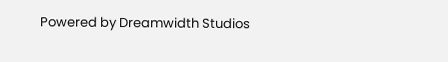Powered by Dreamwidth Studios